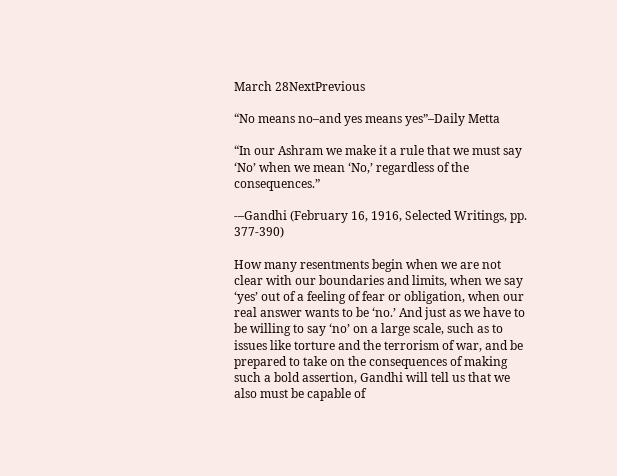March 28NextPrevious

“No means no–and yes means yes”–Daily Metta

“In our Ashram we make it a rule that we must say ‘No’ when we mean ‘No,’ regardless of the consequences.”

-–Gandhi (February 16, 1916, Selected Writings, pp. 377-390)

How many resentments begin when we are not clear with our boundaries and limits, when we say ‘yes’ out of a feeling of fear or obligation, when our real answer wants to be ‘no.’ And just as we have to be willing to say ‘no’ on a large scale, such as to issues like torture and the terrorism of war, and be prepared to take on the consequences of making such a bold assertion, Gandhi will tell us that we also must be capable of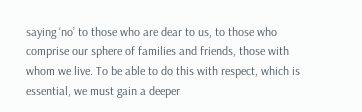saying ‘no’ to those who are dear to us, to those who comprise our sphere of families and friends, those with whom we live. To be able to do this with respect, which is essential, we must gain a deeper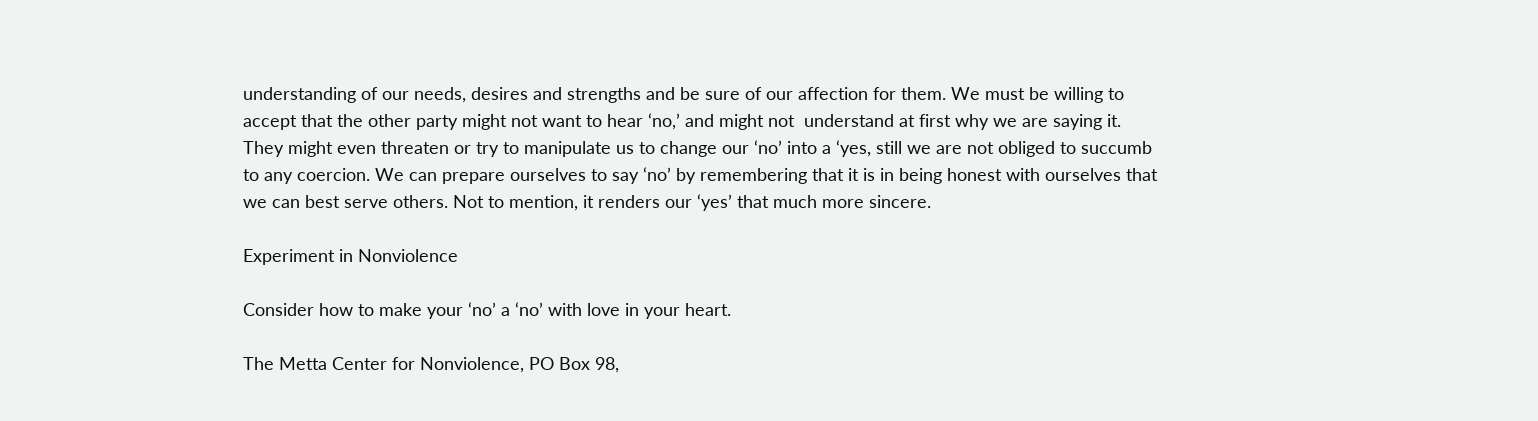understanding of our needs, desires and strengths and be sure of our affection for them. We must be willing to accept that the other party might not want to hear ‘no,’ and might not  understand at first why we are saying it. They might even threaten or try to manipulate us to change our ‘no’ into a ‘yes, still we are not obliged to succumb to any coercion. We can prepare ourselves to say ‘no’ by remembering that it is in being honest with ourselves that we can best serve others. Not to mention, it renders our ‘yes’ that much more sincere.

Experiment in Nonviolence

Consider how to make your ‘no’ a ‘no’ with love in your heart.

The Metta Center for Nonviolence, PO Box 98,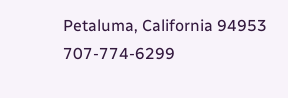Petaluma, California 94953 707-774-6299